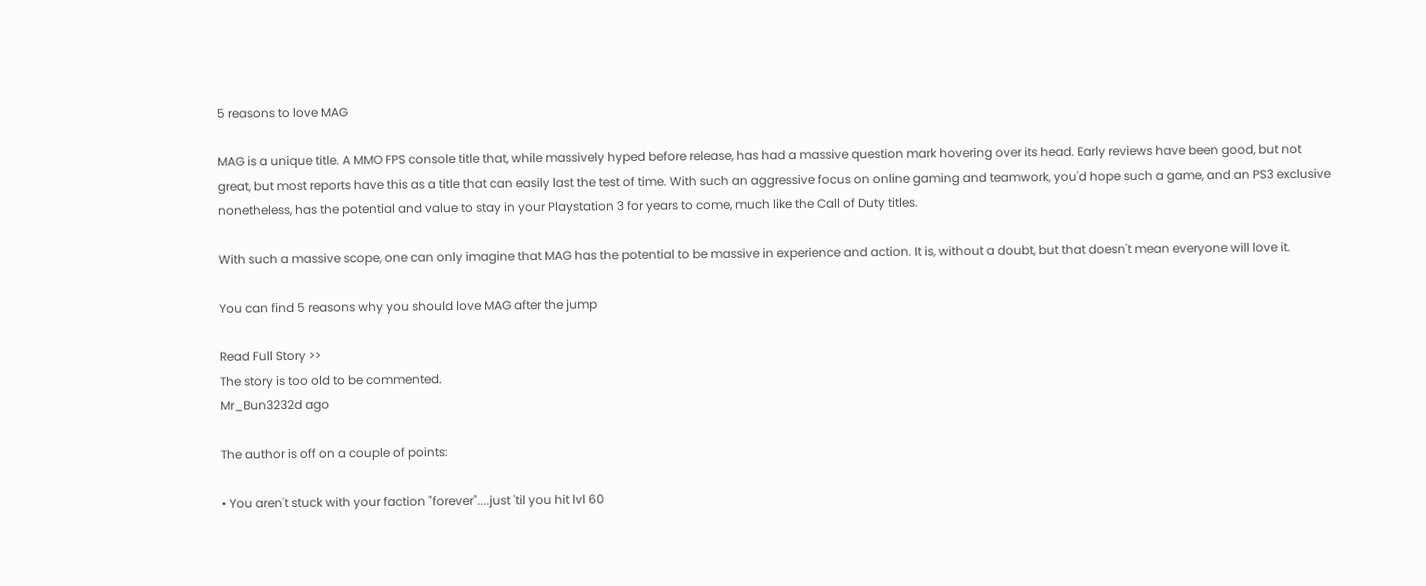5 reasons to love MAG

MAG is a unique title. A MMO FPS console title that, while massively hyped before release, has had a massive question mark hovering over its head. Early reviews have been good, but not great, but most reports have this as a title that can easily last the test of time. With such an aggressive focus on online gaming and teamwork, you'd hope such a game, and an PS3 exclusive nonetheless, has the potential and value to stay in your Playstation 3 for years to come, much like the Call of Duty titles.

With such a massive scope, one can only imagine that MAG has the potential to be massive in experience and action. It is, without a doubt, but that doesn't mean everyone will love it.

You can find 5 reasons why you should love MAG after the jump

Read Full Story >>
The story is too old to be commented.
Mr_Bun3232d ago

The author is off on a couple of points:

• You aren't stuck with your faction "forever"....just 'til you hit lvl 60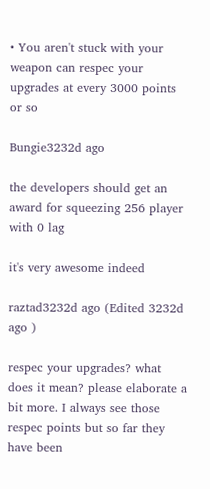• You aren't stuck with your weapon can respec your upgrades at every 3000 points or so

Bungie3232d ago

the developers should get an award for squeezing 256 player with 0 lag

it's very awesome indeed

raztad3232d ago (Edited 3232d ago )

respec your upgrades? what does it mean? please elaborate a bit more. I always see those respec points but so far they have been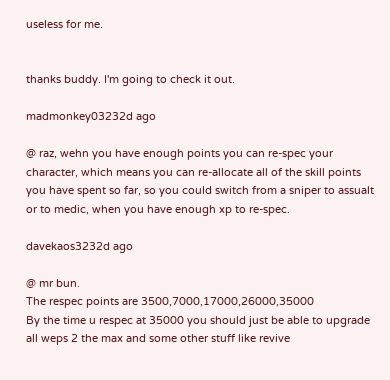useless for me.


thanks buddy. I'm going to check it out.

madmonkey03232d ago

@ raz, wehn you have enough points you can re-spec your character, which means you can re-allocate all of the skill points you have spent so far, so you could switch from a sniper to assualt or to medic, when you have enough xp to re-spec.

davekaos3232d ago

@ mr bun.
The respec points are 3500,7000,17000,26000,35000
By the time u respec at 35000 you should just be able to upgrade all weps 2 the max and some other stuff like revive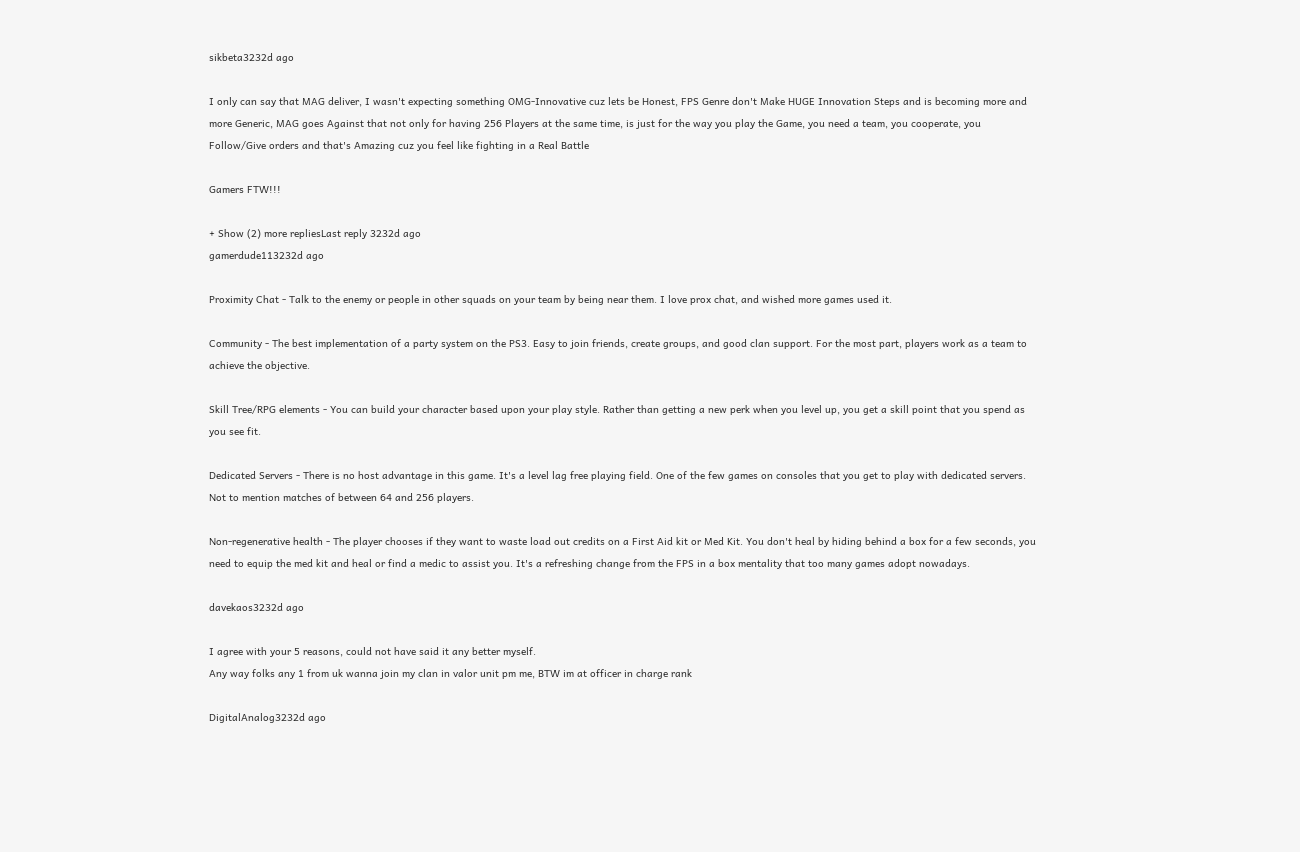sikbeta3232d ago

I only can say that MAG deliver, I wasn't expecting something OMG-Innovative cuz lets be Honest, FPS Genre don't Make HUGE Innovation Steps and is becoming more and more Generic, MAG goes Against that not only for having 256 Players at the same time, is just for the way you play the Game, you need a team, you cooperate, you Follow/Give orders and that's Amazing cuz you feel like fighting in a Real Battle

Gamers FTW!!!

+ Show (2) more repliesLast reply 3232d ago
gamerdude113232d ago

Proximity Chat - Talk to the enemy or people in other squads on your team by being near them. I love prox chat, and wished more games used it.

Community - The best implementation of a party system on the PS3. Easy to join friends, create groups, and good clan support. For the most part, players work as a team to achieve the objective.

Skill Tree/RPG elements - You can build your character based upon your play style. Rather than getting a new perk when you level up, you get a skill point that you spend as you see fit.

Dedicated Servers - There is no host advantage in this game. It's a level lag free playing field. One of the few games on consoles that you get to play with dedicated servers. Not to mention matches of between 64 and 256 players.

Non-regenerative health - The player chooses if they want to waste load out credits on a First Aid kit or Med Kit. You don't heal by hiding behind a box for a few seconds, you need to equip the med kit and heal or find a medic to assist you. It's a refreshing change from the FPS in a box mentality that too many games adopt nowadays.

davekaos3232d ago

I agree with your 5 reasons, could not have said it any better myself.
Any way folks any 1 from uk wanna join my clan in valor unit pm me, BTW im at officer in charge rank

DigitalAnalog3232d ago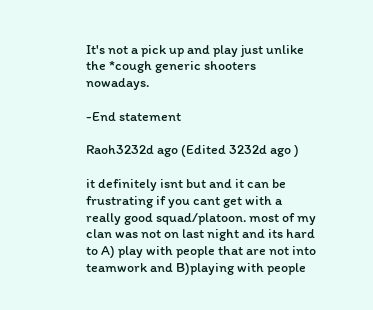It's not a pick up and play just unlike the *cough generic shooters nowadays.

-End statement

Raoh3232d ago (Edited 3232d ago )

it definitely isnt but and it can be frustrating if you cant get with a really good squad/platoon. most of my clan was not on last night and its hard to A) play with people that are not into teamwork and B)playing with people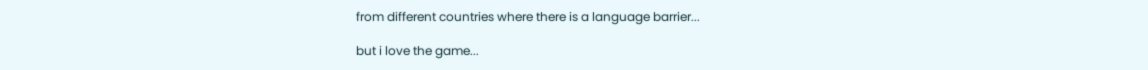from different countries where there is a language barrier...

but i love the game...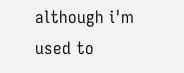although i'm used to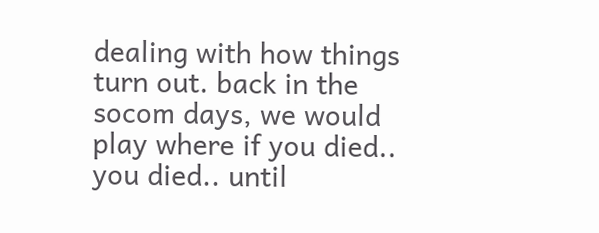dealing with how things turn out. back in the socom days, we would play where if you died.. you died.. until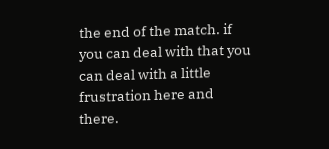the end of the match. if you can deal with that you can deal with a little frustration here and there.